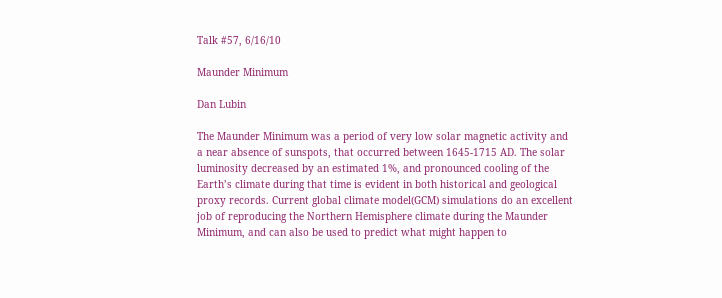Talk #57, 6/16/10

Maunder Minimum

Dan Lubin

The Maunder Minimum was a period of very low solar magnetic activity and a near absence of sunspots, that occurred between 1645-1715 AD. The solar luminosity decreased by an estimated 1%, and pronounced cooling of the Earth’s climate during that time is evident in both historical and geological proxy records. Current global climate model(GCM) simulations do an excellent job of reproducing the Northern Hemisphere climate during the Maunder Minimum, and can also be used to predict what might happen to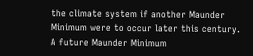the climate system if another Maunder Minimum were to occur later this century. A future Maunder Minimum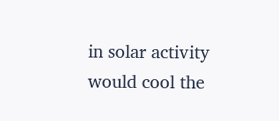in solar activity would cool the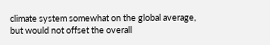climate system somewhat on the global average, but would not offset the overall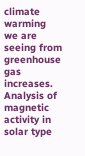climate warming we are seeing from greenhouse gas increases. Analysis of magnetic activity in solar type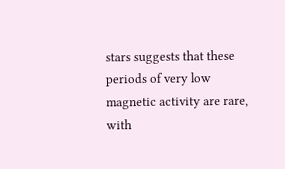stars suggests that these periods of very low magnetic activity are rare, with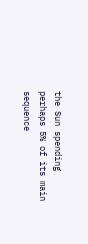the Sun spending perhaps 5% of its main sequence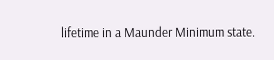lifetime in a Maunder Minimum state.